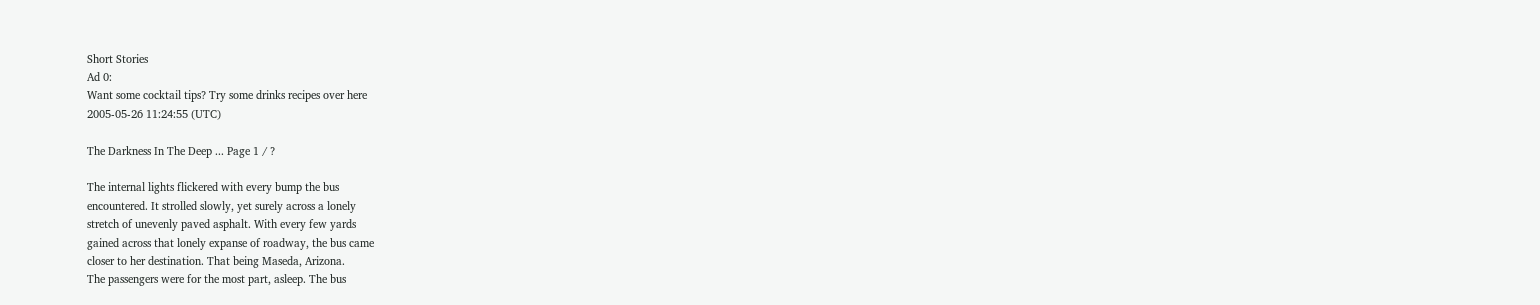Short Stories
Ad 0:
Want some cocktail tips? Try some drinks recipes over here
2005-05-26 11:24:55 (UTC)

The Darkness In The Deep ... Page 1 / ?

The internal lights flickered with every bump the bus
encountered. It strolled slowly, yet surely across a lonely
stretch of unevenly paved asphalt. With every few yards
gained across that lonely expanse of roadway, the bus came
closer to her destination. That being Maseda, Arizona.
The passengers were for the most part, asleep. The bus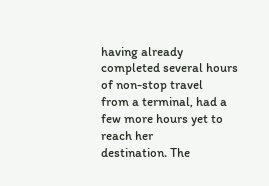having already completed several hours of non-stop travel
from a terminal, had a few more hours yet to reach her
destination. The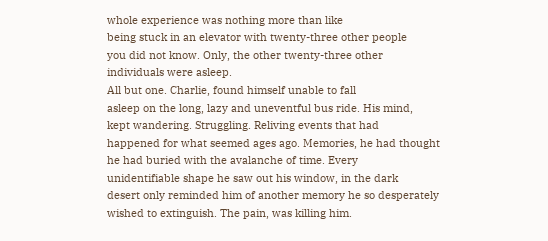whole experience was nothing more than like
being stuck in an elevator with twenty-three other people
you did not know. Only, the other twenty-three other
individuals were asleep.
All but one. Charlie, found himself unable to fall
asleep on the long, lazy and uneventful bus ride. His mind,
kept wandering. Struggling. Reliving events that had
happened for what seemed ages ago. Memories, he had thought
he had buried with the avalanche of time. Every
unidentifiable shape he saw out his window, in the dark
desert only reminded him of another memory he so desperately
wished to extinguish. The pain, was killing him.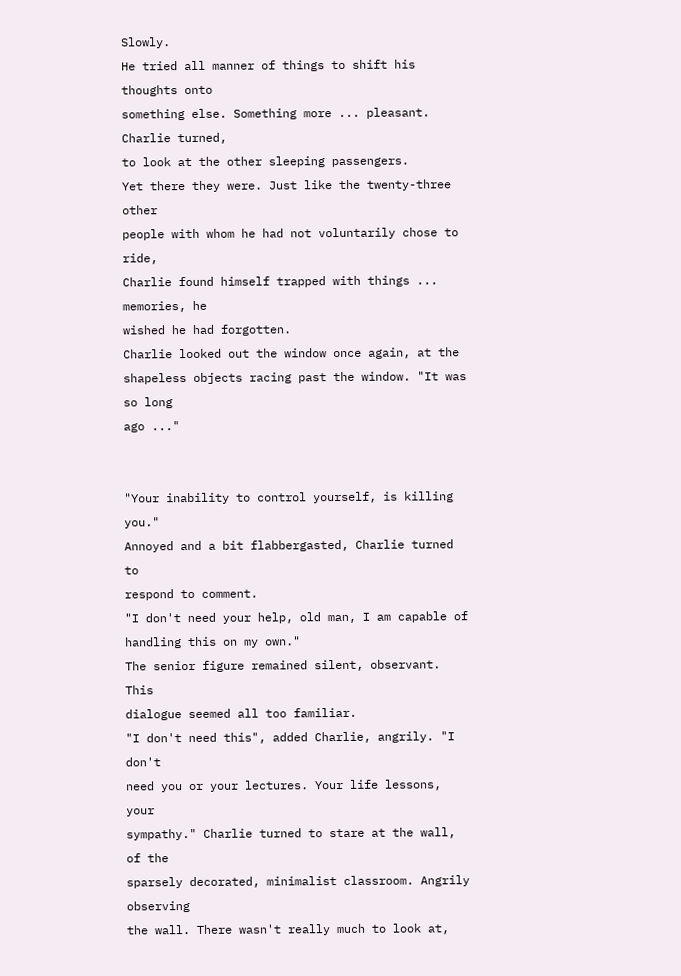Slowly.
He tried all manner of things to shift his thoughts onto
something else. Something more ... pleasant. Charlie turned,
to look at the other sleeping passengers.
Yet there they were. Just like the twenty-three other
people with whom he had not voluntarily chose to ride,
Charlie found himself trapped with things ... memories, he
wished he had forgotten.
Charlie looked out the window once again, at the
shapeless objects racing past the window. "It was so long
ago ..."


"Your inability to control yourself, is killing you."
Annoyed and a bit flabbergasted, Charlie turned to
respond to comment.
"I don't need your help, old man, I am capable of
handling this on my own."
The senior figure remained silent, observant. This
dialogue seemed all too familiar.
"I don't need this", added Charlie, angrily. "I don't
need you or your lectures. Your life lessons, your
sympathy." Charlie turned to stare at the wall, of the
sparsely decorated, minimalist classroom. Angrily observing
the wall. There wasn't really much to look at,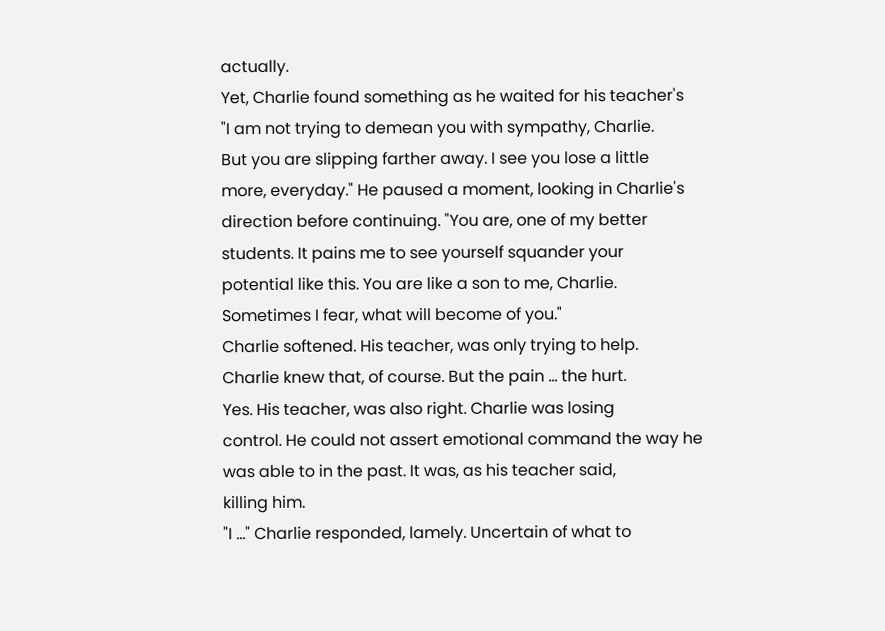actually.
Yet, Charlie found something as he waited for his teacher's
"I am not trying to demean you with sympathy, Charlie.
But you are slipping farther away. I see you lose a little
more, everyday." He paused a moment, looking in Charlie's
direction before continuing. "You are, one of my better
students. It pains me to see yourself squander your
potential like this. You are like a son to me, Charlie.
Sometimes I fear, what will become of you."
Charlie softened. His teacher, was only trying to help.
Charlie knew that, of course. But the pain ... the hurt.
Yes. His teacher, was also right. Charlie was losing
control. He could not assert emotional command the way he
was able to in the past. It was, as his teacher said,
killing him.
"I ..." Charlie responded, lamely. Uncertain of what to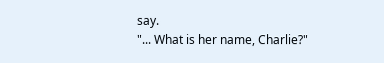say.
"... What is her name, Charlie?"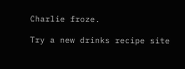Charlie froze.

Try a new drinks recipe site